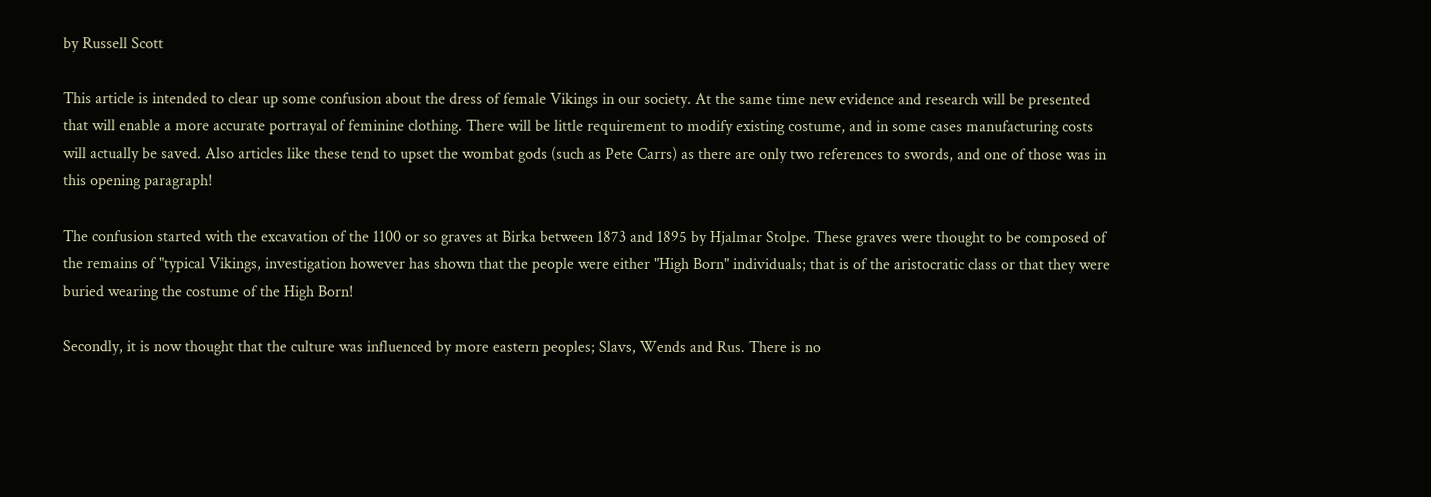by Russell Scott

This article is intended to clear up some confusion about the dress of female Vikings in our society. At the same time new evidence and research will be presented that will enable a more accurate portrayal of feminine clothing. There will be little requirement to modify existing costume, and in some cases manufacturing costs will actually be saved. Also articles like these tend to upset the wombat gods (such as Pete Carrs) as there are only two references to swords, and one of those was in this opening paragraph!

The confusion started with the excavation of the 1100 or so graves at Birka between 1873 and 1895 by Hjalmar Stolpe. These graves were thought to be composed of the remains of "typical Vikings, investigation however has shown that the people were either "High Born" individuals; that is of the aristocratic class or that they were buried wearing the costume of the High Born!

Secondly, it is now thought that the culture was influenced by more eastern peoples; Slavs, Wends and Rus. There is no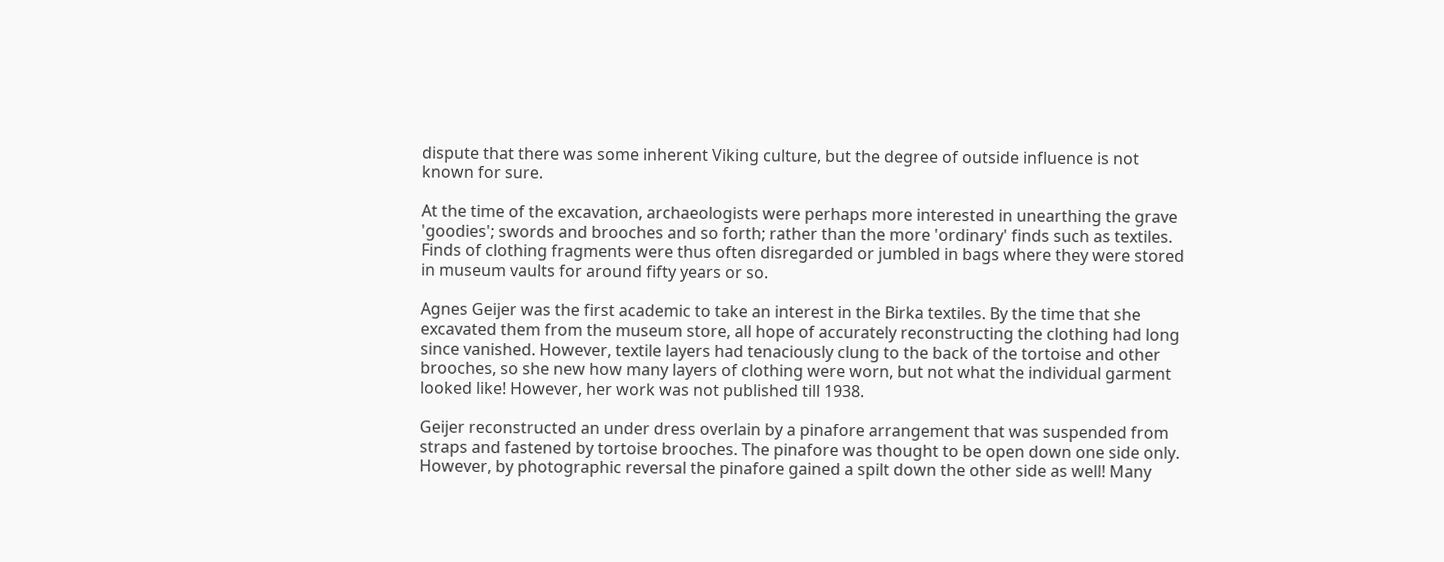dispute that there was some inherent Viking culture, but the degree of outside influence is not known for sure.

At the time of the excavation, archaeologists were perhaps more interested in unearthing the grave 'goodies'; swords and brooches and so forth; rather than the more 'ordinary' finds such as textiles. Finds of clothing fragments were thus often disregarded or jumbled in bags where they were stored in museum vaults for around fifty years or so.

Agnes Geijer was the first academic to take an interest in the Birka textiles. By the time that she excavated them from the museum store, all hope of accurately reconstructing the clothing had long since vanished. However, textile layers had tenaciously clung to the back of the tortoise and other brooches, so she new how many layers of clothing were worn, but not what the individual garment looked like! However, her work was not published till 1938.

Geijer reconstructed an under dress overlain by a pinafore arrangement that was suspended from straps and fastened by tortoise brooches. The pinafore was thought to be open down one side only. However, by photographic reversal the pinafore gained a spilt down the other side as well! Many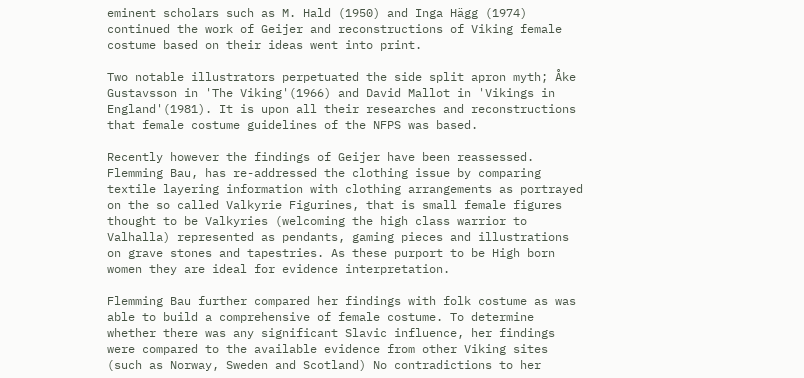eminent scholars such as M. Hald (1950) and Inga Hägg (1974) continued the work of Geijer and reconstructions of Viking female costume based on their ideas went into print.

Two notable illustrators perpetuated the side split apron myth; Åke Gustavsson in 'The Viking'(1966) and David Mallot in 'Vikings in England'(1981). It is upon all their researches and reconstructions that female costume guidelines of the NFPS was based.

Recently however the findings of Geijer have been reassessed. Flemming Bau, has re-addressed the clothing issue by comparing textile layering information with clothing arrangements as portrayed on the so called Valkyrie Figurines, that is small female figures thought to be Valkyries (welcoming the high class warrior to Valhalla) represented as pendants, gaming pieces and illustrations on grave stones and tapestries. As these purport to be High born women they are ideal for evidence interpretation.

Flemming Bau further compared her findings with folk costume as was able to build a comprehensive of female costume. To determine whether there was any significant Slavic influence, her findings were compared to the available evidence from other Viking sites (such as Norway, Sweden and Scotland) No contradictions to her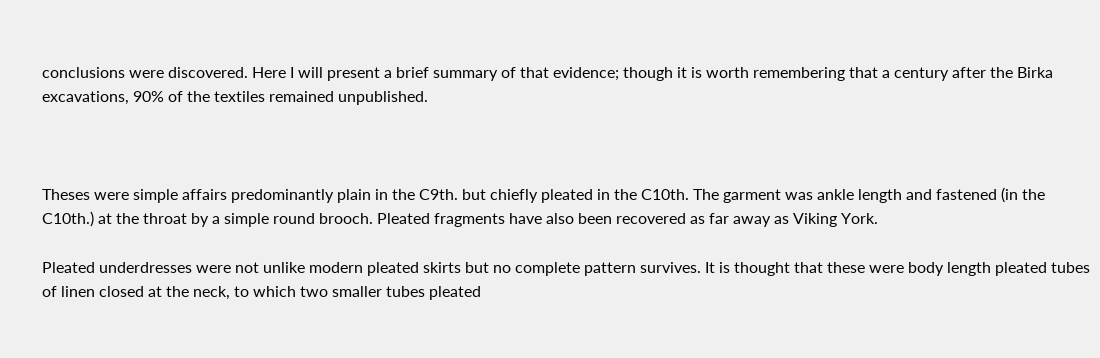conclusions were discovered. Here I will present a brief summary of that evidence; though it is worth remembering that a century after the Birka excavations, 90% of the textiles remained unpublished.



Theses were simple affairs predominantly plain in the C9th. but chiefly pleated in the C10th. The garment was ankle length and fastened (in the C10th.) at the throat by a simple round brooch. Pleated fragments have also been recovered as far away as Viking York.

Pleated underdresses were not unlike modern pleated skirts but no complete pattern survives. It is thought that these were body length pleated tubes of linen closed at the neck, to which two smaller tubes pleated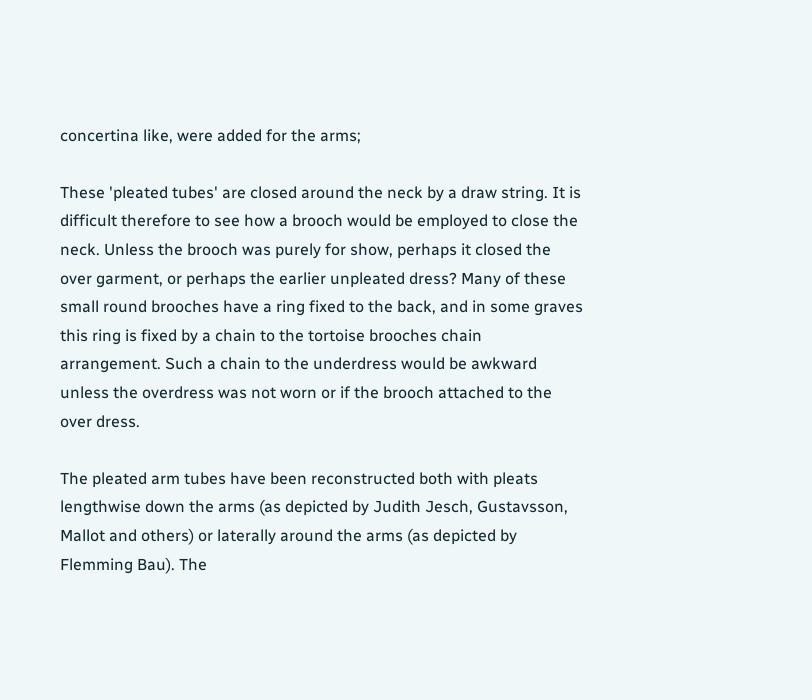concertina like, were added for the arms;

These 'pleated tubes' are closed around the neck by a draw string. It is difficult therefore to see how a brooch would be employed to close the neck. Unless the brooch was purely for show, perhaps it closed the over garment, or perhaps the earlier unpleated dress? Many of these small round brooches have a ring fixed to the back, and in some graves this ring is fixed by a chain to the tortoise brooches chain arrangement. Such a chain to the underdress would be awkward unless the overdress was not worn or if the brooch attached to the over dress.

The pleated arm tubes have been reconstructed both with pleats lengthwise down the arms (as depicted by Judith Jesch, Gustavsson, Mallot and others) or laterally around the arms (as depicted by Flemming Bau). The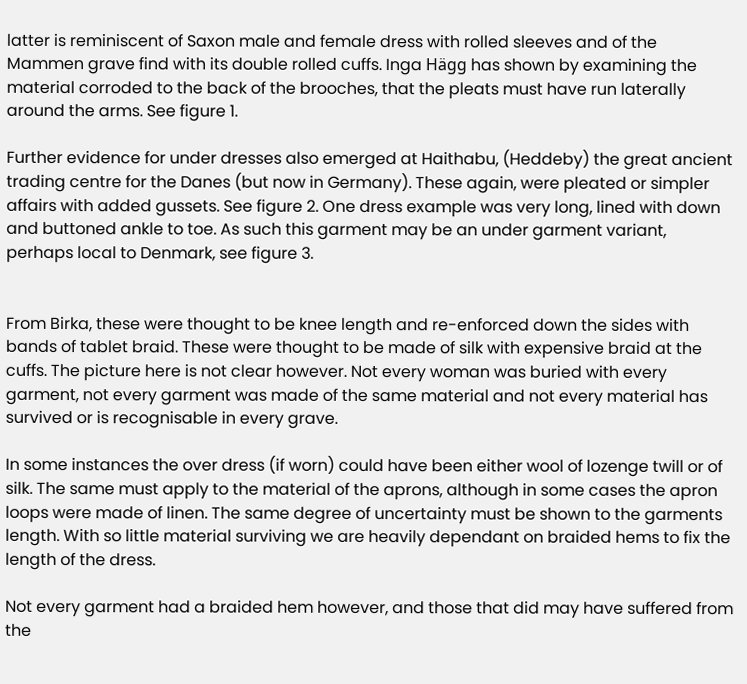latter is reminiscent of Saxon male and female dress with rolled sleeves and of the Mammen grave find with its double rolled cuffs. Inga Hägg has shown by examining the material corroded to the back of the brooches, that the pleats must have run laterally around the arms. See figure 1.

Further evidence for under dresses also emerged at Haithabu, (Heddeby) the great ancient trading centre for the Danes (but now in Germany). These again, were pleated or simpler affairs with added gussets. See figure 2. One dress example was very long, lined with down and buttoned ankle to toe. As such this garment may be an under garment variant, perhaps local to Denmark, see figure 3.


From Birka, these were thought to be knee length and re-enforced down the sides with bands of tablet braid. These were thought to be made of silk with expensive braid at the cuffs. The picture here is not clear however. Not every woman was buried with every garment, not every garment was made of the same material and not every material has survived or is recognisable in every grave.

In some instances the over dress (if worn) could have been either wool of lozenge twill or of silk. The same must apply to the material of the aprons, although in some cases the apron loops were made of linen. The same degree of uncertainty must be shown to the garments length. With so little material surviving we are heavily dependant on braided hems to fix the length of the dress.

Not every garment had a braided hem however, and those that did may have suffered from the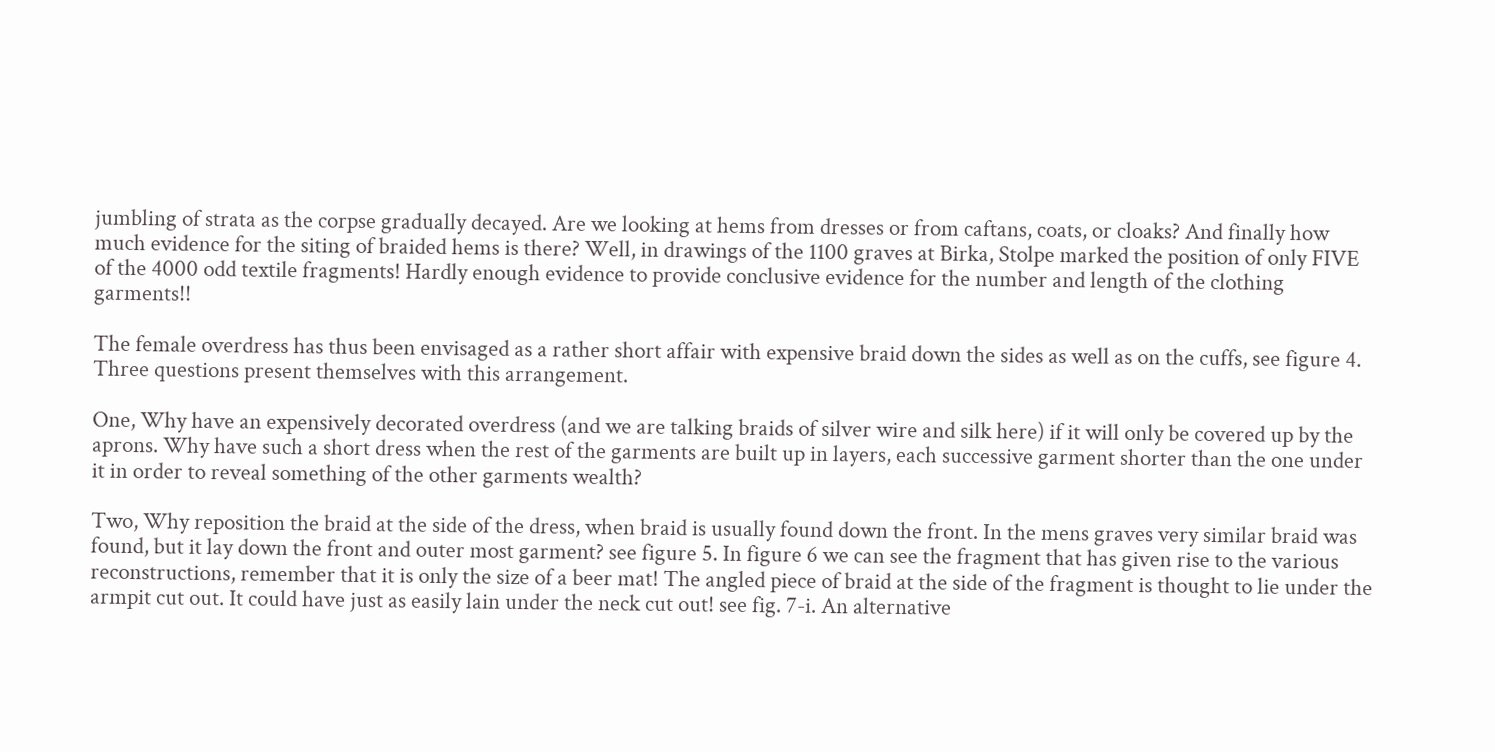jumbling of strata as the corpse gradually decayed. Are we looking at hems from dresses or from caftans, coats, or cloaks? And finally how much evidence for the siting of braided hems is there? Well, in drawings of the 1100 graves at Birka, Stolpe marked the position of only FIVE of the 4000 odd textile fragments! Hardly enough evidence to provide conclusive evidence for the number and length of the clothing garments!!

The female overdress has thus been envisaged as a rather short affair with expensive braid down the sides as well as on the cuffs, see figure 4. Three questions present themselves with this arrangement.

One, Why have an expensively decorated overdress (and we are talking braids of silver wire and silk here) if it will only be covered up by the aprons. Why have such a short dress when the rest of the garments are built up in layers, each successive garment shorter than the one under it in order to reveal something of the other garments wealth?

Two, Why reposition the braid at the side of the dress, when braid is usually found down the front. In the mens graves very similar braid was found, but it lay down the front and outer most garment? see figure 5. In figure 6 we can see the fragment that has given rise to the various reconstructions, remember that it is only the size of a beer mat! The angled piece of braid at the side of the fragment is thought to lie under the armpit cut out. It could have just as easily lain under the neck cut out! see fig. 7-i. An alternative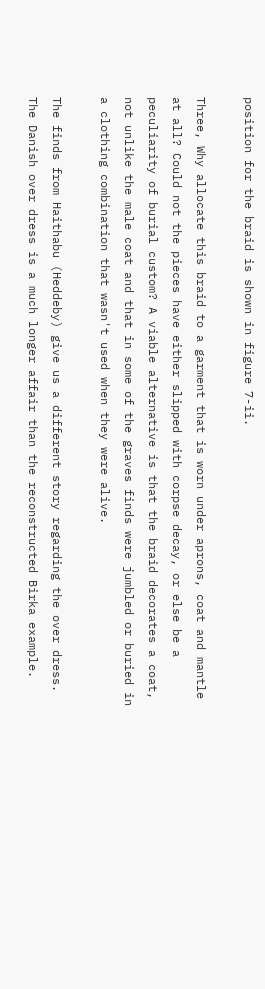position for the braid is shown in figure 7-ii.

Three, Why allocate this braid to a garment that is worn under aprons, coat and mantle at all? Could not the pieces have either slipped with corpse decay, or else be a peculiarity of burial custom? A viable alternative is that the braid decorates a coat, not unlike the male coat and that in some of the graves finds were jumbled or buried in a clothing combination that wasn't used when they were alive.

The finds from Haithabu (Heddeby) give us a different story regarding the over dress. The Danish over dress is a much longer affair than the reconstructed Birka example.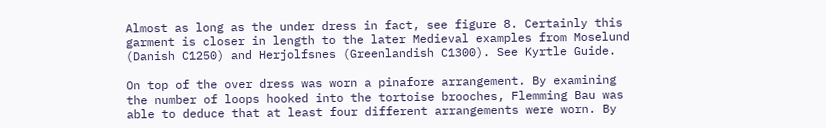Almost as long as the under dress in fact, see figure 8. Certainly this garment is closer in length to the later Medieval examples from Moselund (Danish C1250) and Herjolfsnes (Greenlandish C1300). See Kyrtle Guide.

On top of the over dress was worn a pinafore arrangement. By examining the number of loops hooked into the tortoise brooches, Flemming Bau was able to deduce that at least four different arrangements were worn. By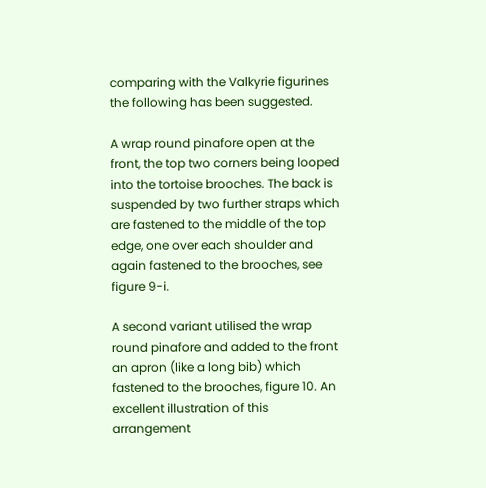comparing with the Valkyrie figurines the following has been suggested.

A wrap round pinafore open at the front, the top two corners being looped into the tortoise brooches. The back is suspended by two further straps which are fastened to the middle of the top edge, one over each shoulder and again fastened to the brooches, see figure 9-i.

A second variant utilised the wrap round pinafore and added to the front an apron (like a long bib) which fastened to the brooches, figure 10. An excellent illustration of this arrangement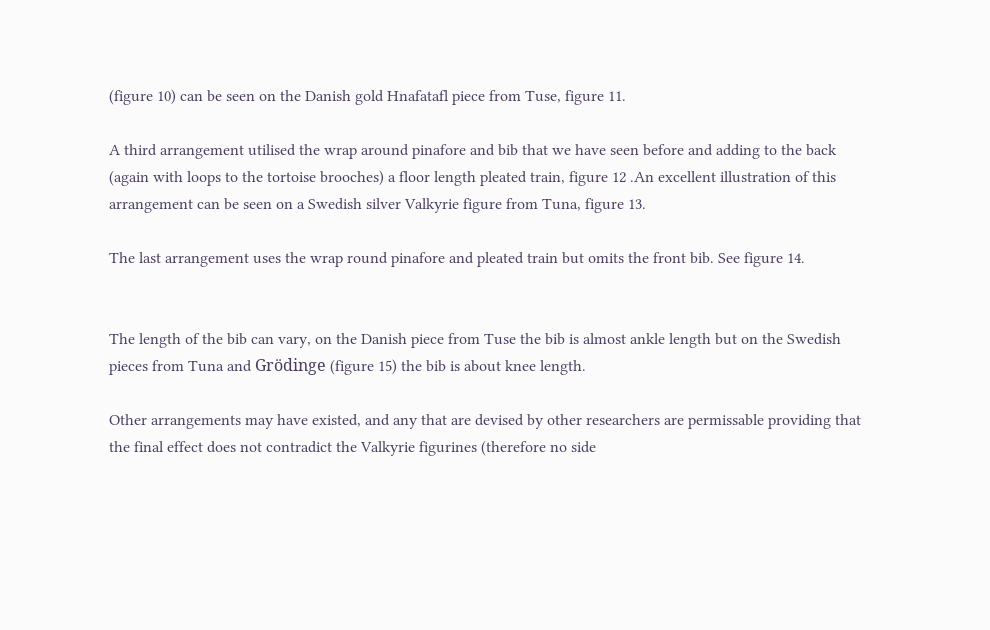(figure 10) can be seen on the Danish gold Hnafatafl piece from Tuse, figure 11.

A third arrangement utilised the wrap around pinafore and bib that we have seen before and adding to the back (again with loops to the tortoise brooches) a floor length pleated train, figure 12 .An excellent illustration of this arrangement can be seen on a Swedish silver Valkyrie figure from Tuna, figure 13.

The last arrangement uses the wrap round pinafore and pleated train but omits the front bib. See figure 14.


The length of the bib can vary, on the Danish piece from Tuse the bib is almost ankle length but on the Swedish pieces from Tuna and Grödinge (figure 15) the bib is about knee length.

Other arrangements may have existed, and any that are devised by other researchers are permissable providing that the final effect does not contradict the Valkyrie figurines (therefore no side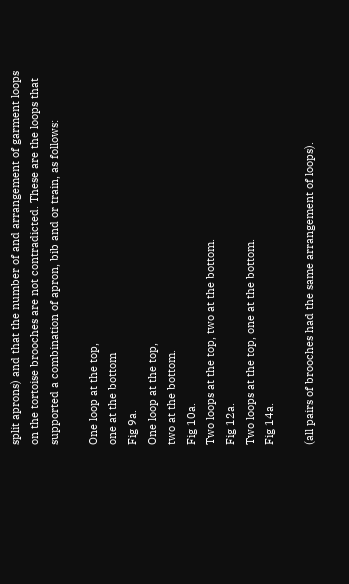split aprons) and that the number of and arrangement of garment loops on the tortoise brooches are not contradicted. These are the loops that supported a combination of apron, bib and or train, as follows:

One loop at the top,
one at the bottom
Fig 9a.
One loop at the top,
two at the bottom.
Fig 10a.
Two loops at the top, two at the bottom.
Fig 12a.
Two loops at the top, one at the bottom.
Fig 14a.

(all pairs of brooches had the same arrangement of loops).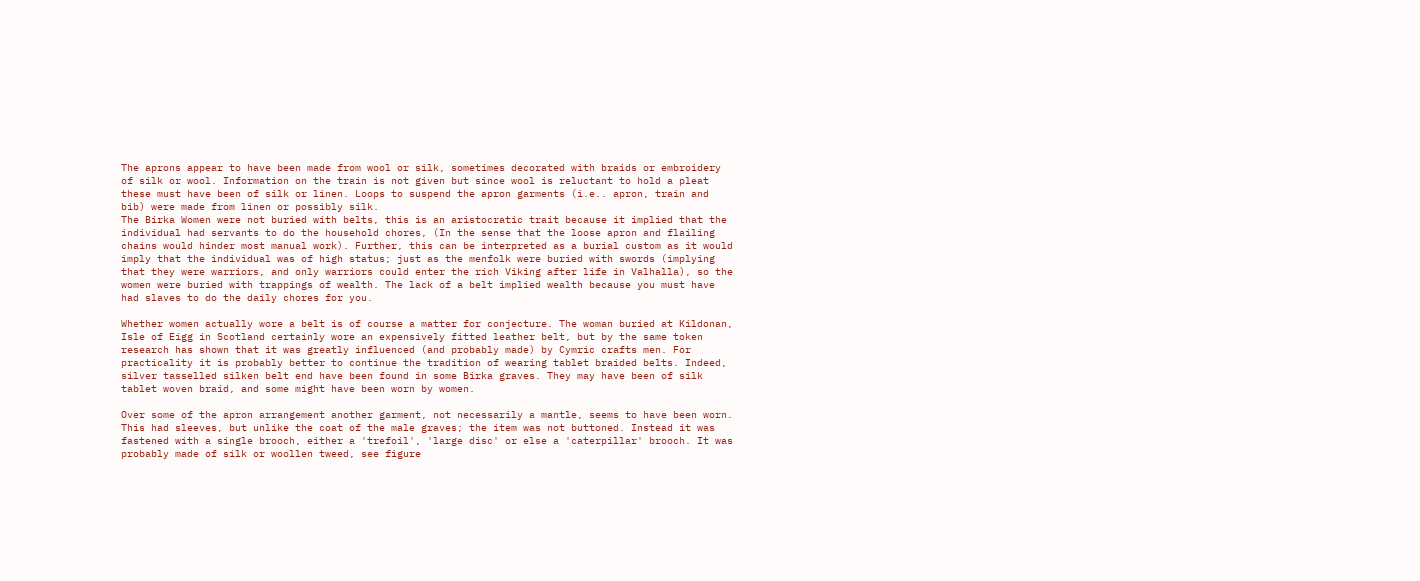The aprons appear to have been made from wool or silk, sometimes decorated with braids or embroidery of silk or wool. Information on the train is not given but since wool is reluctant to hold a pleat these must have been of silk or linen. Loops to suspend the apron garments (i.e.. apron, train and bib) were made from linen or possibly silk.
The Birka Women were not buried with belts, this is an aristocratic trait because it implied that the individual had servants to do the household chores, (In the sense that the loose apron and flailing chains would hinder most manual work). Further, this can be interpreted as a burial custom as it would imply that the individual was of high status; just as the menfolk were buried with swords (implying that they were warriors, and only warriors could enter the rich Viking after life in Valhalla), so the women were buried with trappings of wealth. The lack of a belt implied wealth because you must have had slaves to do the daily chores for you.

Whether women actually wore a belt is of course a matter for conjecture. The woman buried at Kildonan, Isle of Eigg in Scotland certainly wore an expensively fitted leather belt, but by the same token research has shown that it was greatly influenced (and probably made) by Cymric crafts men. For practicality it is probably better to continue the tradition of wearing tablet braided belts. Indeed, silver tasselled silken belt end have been found in some Birka graves. They may have been of silk tablet woven braid, and some might have been worn by women.

Over some of the apron arrangement another garment, not necessarily a mantle, seems to have been worn. This had sleeves, but unlike the coat of the male graves; the item was not buttoned. Instead it was fastened with a single brooch, either a 'trefoil', 'large disc' or else a 'caterpillar' brooch. It was probably made of silk or woollen tweed, see figure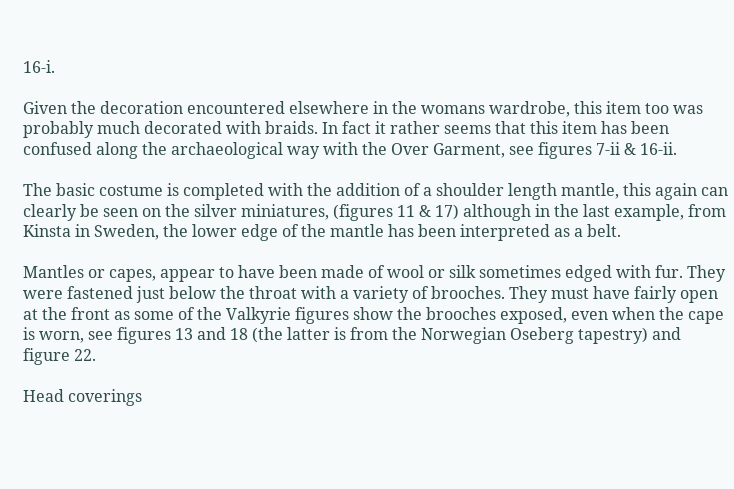16-i.

Given the decoration encountered elsewhere in the womans wardrobe, this item too was probably much decorated with braids. In fact it rather seems that this item has been confused along the archaeological way with the Over Garment, see figures 7-ii & 16-ii.

The basic costume is completed with the addition of a shoulder length mantle, this again can clearly be seen on the silver miniatures, (figures 11 & 17) although in the last example, from Kinsta in Sweden, the lower edge of the mantle has been interpreted as a belt.

Mantles or capes, appear to have been made of wool or silk sometimes edged with fur. They were fastened just below the throat with a variety of brooches. They must have fairly open at the front as some of the Valkyrie figures show the brooches exposed, even when the cape is worn, see figures 13 and 18 (the latter is from the Norwegian Oseberg tapestry) and figure 22.

Head coverings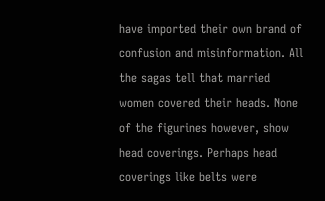have imported their own brand of confusion and misinformation. All the sagas tell that married women covered their heads. None of the figurines however, show head coverings. Perhaps head coverings like belts were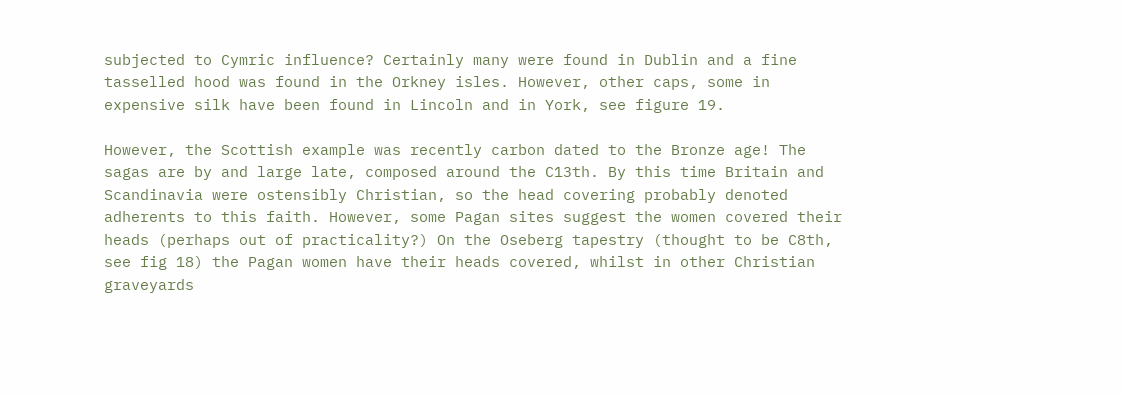subjected to Cymric influence? Certainly many were found in Dublin and a fine tasselled hood was found in the Orkney isles. However, other caps, some in expensive silk have been found in Lincoln and in York, see figure 19.

However, the Scottish example was recently carbon dated to the Bronze age! The sagas are by and large late, composed around the C13th. By this time Britain and Scandinavia were ostensibly Christian, so the head covering probably denoted adherents to this faith. However, some Pagan sites suggest the women covered their heads (perhaps out of practicality?) On the Oseberg tapestry (thought to be C8th, see fig 18) the Pagan women have their heads covered, whilst in other Christian graveyards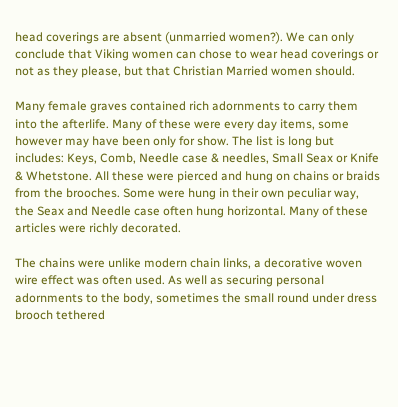head coverings are absent (unmarried women?). We can only conclude that Viking women can chose to wear head coverings or not as they please, but that Christian Married women should.

Many female graves contained rich adornments to carry them into the afterlife. Many of these were every day items, some however may have been only for show. The list is long but includes: Keys, Comb, Needle case & needles, Small Seax or Knife & Whetstone. All these were pierced and hung on chains or braids from the brooches. Some were hung in their own peculiar way, the Seax and Needle case often hung horizontal. Many of these articles were richly decorated.

The chains were unlike modern chain links, a decorative woven wire effect was often used. As well as securing personal adornments to the body, sometimes the small round under dress brooch tethered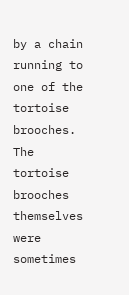by a chain running to one of the tortoise brooches. The tortoise brooches themselves were sometimes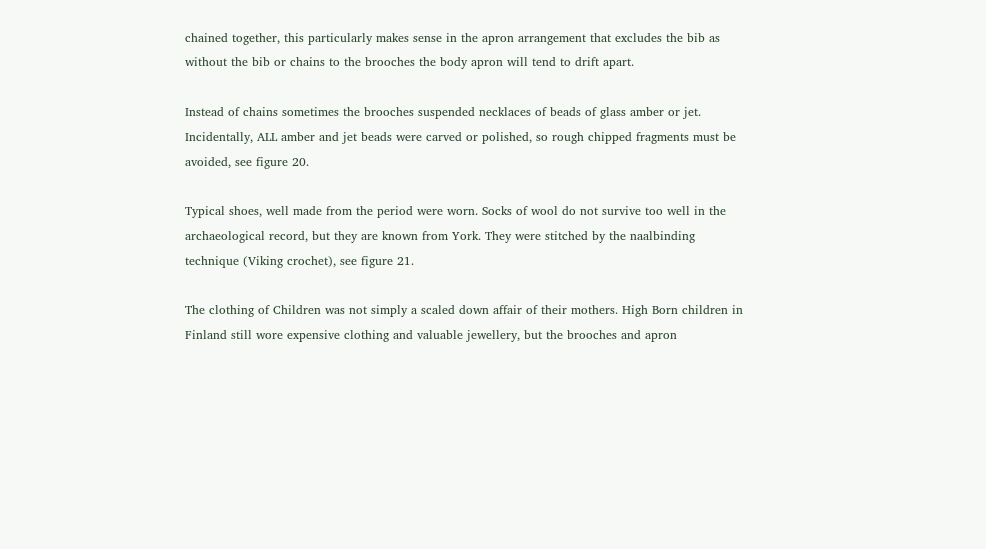chained together, this particularly makes sense in the apron arrangement that excludes the bib as without the bib or chains to the brooches the body apron will tend to drift apart.

Instead of chains sometimes the brooches suspended necklaces of beads of glass amber or jet. Incidentally, ALL amber and jet beads were carved or polished, so rough chipped fragments must be avoided, see figure 20.

Typical shoes, well made from the period were worn. Socks of wool do not survive too well in the archaeological record, but they are known from York. They were stitched by the naalbinding technique (Viking crochet), see figure 21.

The clothing of Children was not simply a scaled down affair of their mothers. High Born children in Finland still wore expensive clothing and valuable jewellery, but the brooches and apron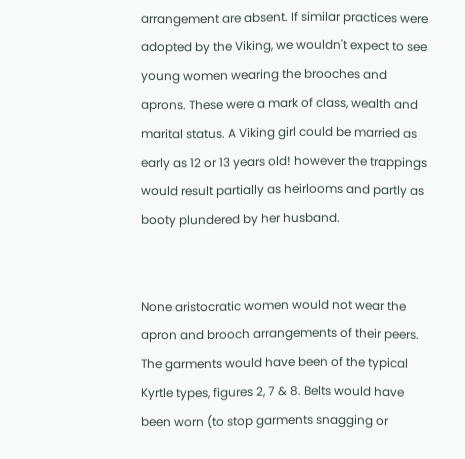arrangement are absent. If similar practices were adopted by the Viking, we wouldn't expect to see young women wearing the brooches and aprons. These were a mark of class, wealth and marital status. A Viking girl could be married as early as 12 or 13 years old! however the trappings would result partially as heirlooms and partly as booty plundered by her husband.


None aristocratic women would not wear the apron and brooch arrangements of their peers. The garments would have been of the typical Kyrtle types, figures 2, 7 & 8. Belts would have been worn (to stop garments snagging or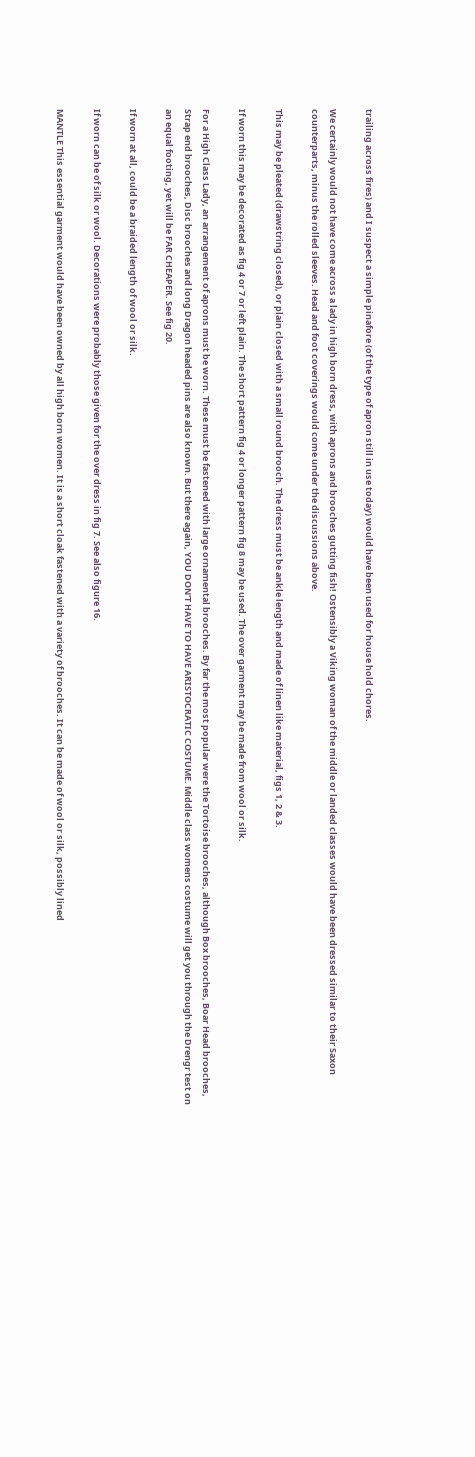trailing across fires) and I suspect a simple pinafore (of the type of apron still in use today) would have been used for house hold chores.

We certainly would not have come across a lady in high born dress, with aprons and brooches gutting fish! Ostensibly a Viking woman of the middle or landed classes would have been dressed similar to their Saxon counterparts, minus the rolled sleeves. Head and foot coverings would come under the discussions above.

This may be pleated (drawstring closed), or plain closed with a small round brooch. The dress must be ankle length and made of linen like material, figs 1, 2 & 3.

If worn this may be decorated as fig 4 or 7 or left plain. The short pattern fig 4 or longer pattern fig 8 may be used. The over garment may be made from wool or silk.

For a High Class Lady, an arrangement of aprons must be worn. These must be fastened with large ornamental brooches. By far the most popular were the Tortoise brooches, although Box brooches, Boar Head brooches, Strap end brooches, Disc brooches and long Dragon headed pins are also known. But there again, YOU DON'T HAVE TO HAVE ARISTOCRATIC COSTUME. Middle class womens costume will get you through the Drengr test on an equal footing, yet will be FAR CHEAPER. See fig 20.

If worn at all, could be a braided length of wool or silk.

If worn can be of silk or wool. Decorations were probably those given for the over dress in fig 7. See also figure 16.

MANTLE This essential garment would have been owned by all high born women. It is a short cloak fastened with a variety of brooches. It can be made of wool or silk, possibly lined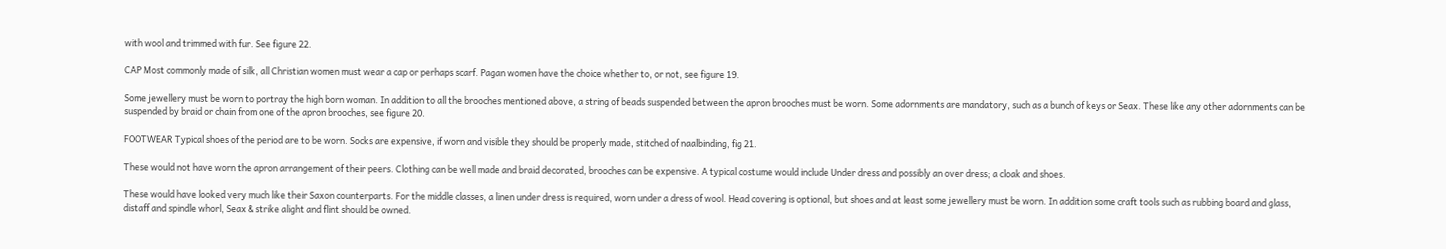with wool and trimmed with fur. See figure 22.

CAP Most commonly made of silk, all Christian women must wear a cap or perhaps scarf. Pagan women have the choice whether to, or not, see figure 19.

Some jewellery must be worn to portray the high born woman. In addition to all the brooches mentioned above, a string of beads suspended between the apron brooches must be worn. Some adornments are mandatory, such as a bunch of keys or Seax. These like any other adornments can be suspended by braid or chain from one of the apron brooches, see figure 20.

FOOTWEAR Typical shoes of the period are to be worn. Socks are expensive, if worn and visible they should be properly made, stitched of naalbinding, fig 21.

These would not have worn the apron arrangement of their peers. Clothing can be well made and braid decorated, brooches can be expensive. A typical costume would include Under dress and possibly an over dress; a cloak and shoes.

These would have looked very much like their Saxon counterparts. For the middle classes, a linen under dress is required, worn under a dress of wool. Head covering is optional, but shoes and at least some jewellery must be worn. In addition some craft tools such as rubbing board and glass, distaff and spindle whorl, Seax & strike alight and flint should be owned.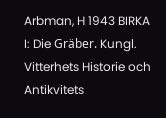Arbman, H 1943 BIRKA I: Die Gräber. Kungl. Vitterhets Historie och Antikvitets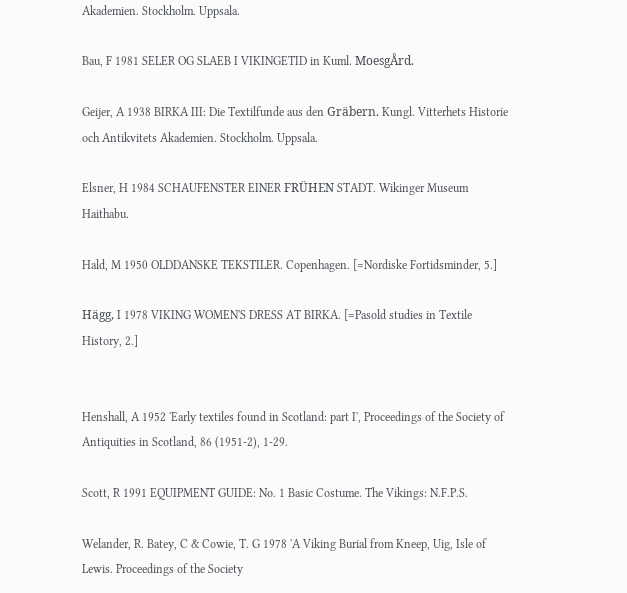Akademien. Stockholm. Uppsala.

Bau, F 1981 SELER OG SLAEB I VIKINGETID in Kuml. MoesgÅrd.

Geijer, A 1938 BIRKA III: Die Textilfunde aus den Gräbern. Kungl. Vitterhets Historie och Antikvitets Akademien. Stockholm. Uppsala.

Elsner, H 1984 SCHAUFENSTER EINER FRÜHEN STADT. Wikinger Museum Haithabu.

Hald, M 1950 OLDDANSKE TEKSTILER. Copenhagen. [=Nordiske Fortidsminder, 5.]

Hägg, I 1978 VIKING WOMEN'S DRESS AT BIRKA. [=Pasold studies in Textile History, 2.]


Henshall, A 1952 'Early textiles found in Scotland: part I', Proceedings of the Society of Antiquities in Scotland, 86 (1951-2), 1-29.

Scott, R 1991 EQUIPMENT GUIDE: No. 1 Basic Costume. The Vikings: N.F.P.S.

Welander, R. Batey, C & Cowie, T. G 1978 'A Viking Burial from Kneep, Uig, Isle of Lewis. Proceedings of the Society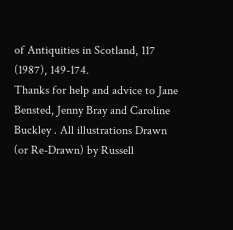of Antiquities in Scotland, 117 (1987), 149-174.
Thanks for help and advice to Jane Bensted, Jenny Bray and Caroline Buckley . All illustrations Drawn (or Re-Drawn) by Russell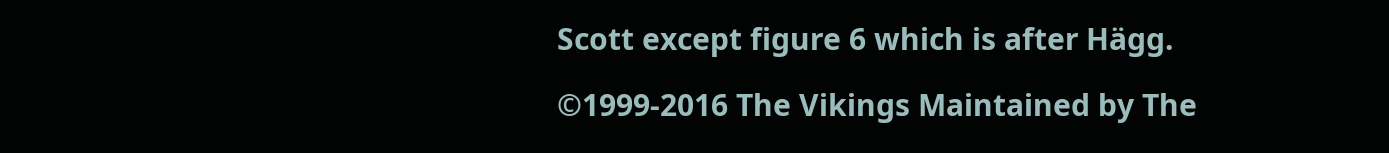Scott except figure 6 which is after Hägg.

©1999-2016 The Vikings Maintained by The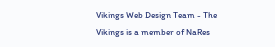Vikings Web Design Team - The Vikings is a member of NaRes